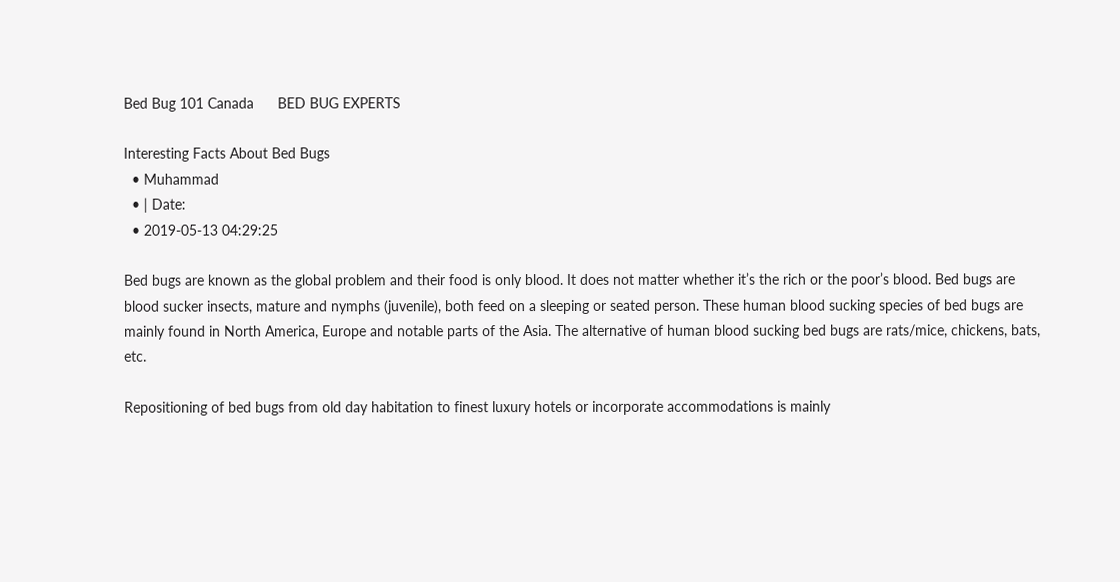Bed Bug 101 Canada      BED BUG EXPERTS

Interesting Facts About Bed Bugs
  • Muhammad
  • | Date:
  • 2019-05-13 04:29:25

Bed bugs are known as the global problem and their food is only blood. It does not matter whether it’s the rich or the poor’s blood. Bed bugs are blood sucker insects, mature and nymphs (juvenile), both feed on a sleeping or seated person. These human blood sucking species of bed bugs are mainly found in North America, Europe and notable parts of the Asia. The alternative of human blood sucking bed bugs are rats/mice, chickens, bats, etc.

Repositioning of bed bugs from old day habitation to finest luxury hotels or incorporate accommodations is mainly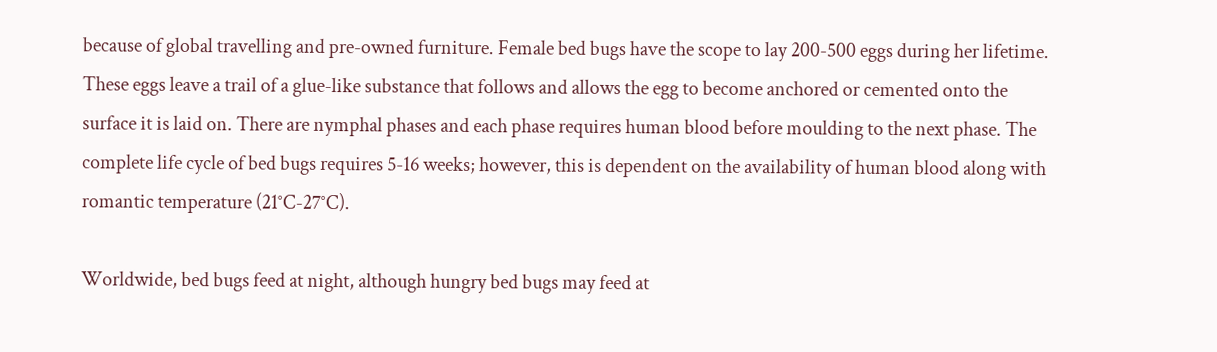because of global travelling and pre-owned furniture. Female bed bugs have the scope to lay 200-500 eggs during her lifetime. These eggs leave a trail of a glue-like substance that follows and allows the egg to become anchored or cemented onto the surface it is laid on. There are nymphal phases and each phase requires human blood before moulding to the next phase. The complete life cycle of bed bugs requires 5-16 weeks; however, this is dependent on the availability of human blood along with romantic temperature (21°C-27°C).

Worldwide, bed bugs feed at night, although hungry bed bugs may feed at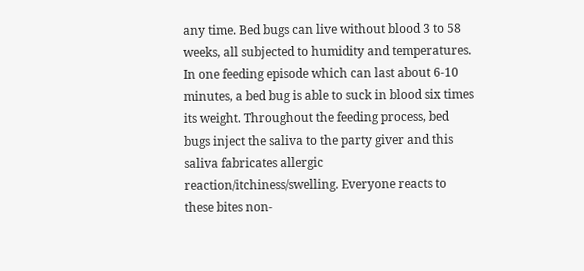any time. Bed bugs can live without blood 3 to 58 weeks, all subjected to humidity and temperatures. In one feeding episode which can last about 6-10 minutes, a bed bug is able to suck in blood six times its weight. Throughout the feeding process, bed bugs inject the saliva to the party giver and this saliva fabricates allergic reaction/itchiness/swelling. Everyone reacts to these bites non-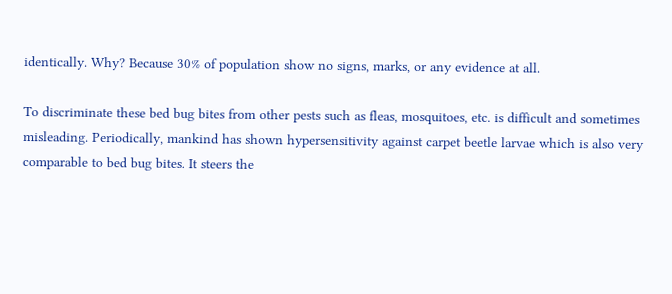identically. Why? Because 30% of population show no signs, marks, or any evidence at all.

To discriminate these bed bug bites from other pests such as fleas, mosquitoes, etc. is difficult and sometimes misleading. Periodically, mankind has shown hypersensitivity against carpet beetle larvae which is also very comparable to bed bug bites. It steers the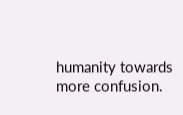humanity towards more confusion.